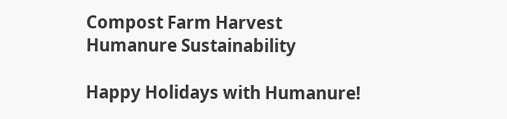Compost Farm Harvest Humanure Sustainability

Happy Holidays with Humanure!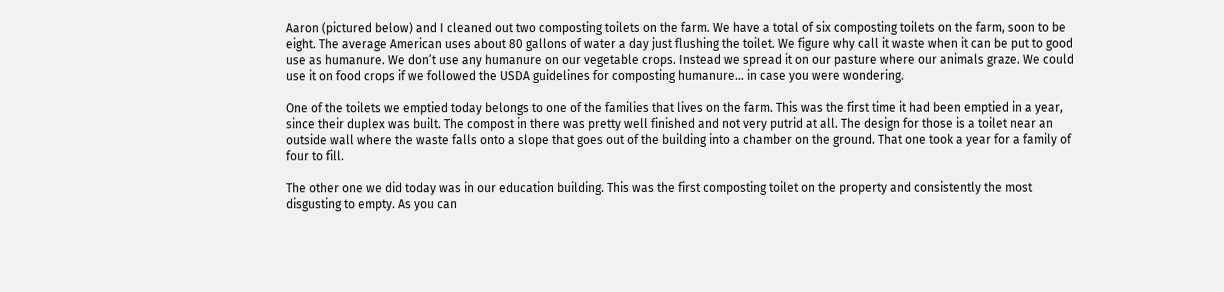Aaron (pictured below) and I cleaned out two composting toilets on the farm. We have a total of six composting toilets on the farm, soon to be eight. The average American uses about 80 gallons of water a day just flushing the toilet. We figure why call it waste when it can be put to good use as humanure. We don’t use any humanure on our vegetable crops. Instead we spread it on our pasture where our animals graze. We could use it on food crops if we followed the USDA guidelines for composting humanure… in case you were wondering.

One of the toilets we emptied today belongs to one of the families that lives on the farm. This was the first time it had been emptied in a year, since their duplex was built. The compost in there was pretty well finished and not very putrid at all. The design for those is a toilet near an outside wall where the waste falls onto a slope that goes out of the building into a chamber on the ground. That one took a year for a family of four to fill.

The other one we did today was in our education building. This was the first composting toilet on the property and consistently the most disgusting to empty. As you can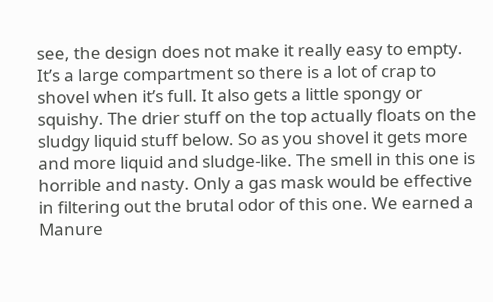see, the design does not make it really easy to empty. It’s a large compartment so there is a lot of crap to shovel when it’s full. It also gets a little spongy or squishy. The drier stuff on the top actually floats on the sludgy liquid stuff below. So as you shovel it gets more and more liquid and sludge-like. The smell in this one is horrible and nasty. Only a gas mask would be effective in filtering out the brutal odor of this one. We earned a Manure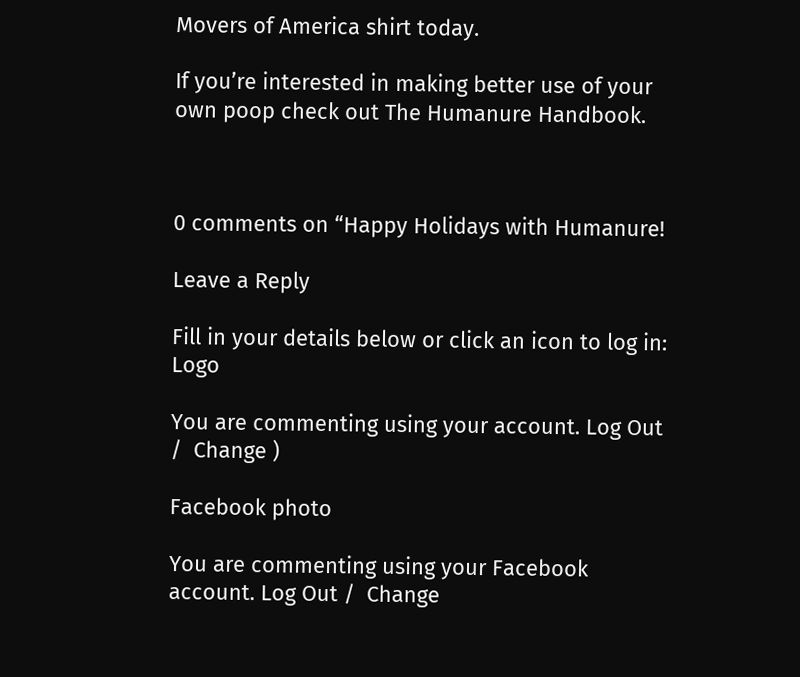Movers of America shirt today.

If you’re interested in making better use of your own poop check out The Humanure Handbook.



0 comments on “Happy Holidays with Humanure!

Leave a Reply

Fill in your details below or click an icon to log in: Logo

You are commenting using your account. Log Out /  Change )

Facebook photo

You are commenting using your Facebook account. Log Out /  Change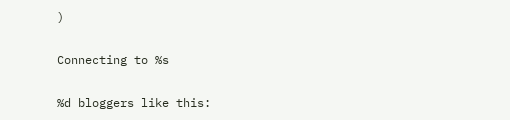)

Connecting to %s

%d bloggers like this: